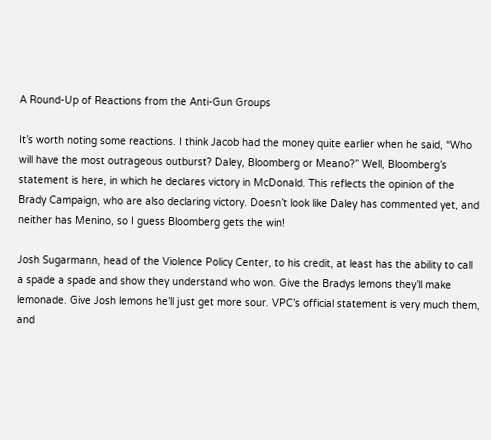A Round-Up of Reactions from the Anti-Gun Groups

It’s worth noting some reactions. I think Jacob had the money quite earlier when he said, “Who will have the most outrageous outburst? Daley, Bloomberg or Meano?” Well, Bloomberg’s statement is here, in which he declares victory in McDonald. This reflects the opinion of the Brady Campaign, who are also declaring victory. Doesn’t look like Daley has commented yet, and neither has Menino, so I guess Bloomberg gets the win!

Josh Sugarmann, head of the Violence Policy Center, to his credit, at least has the ability to call a spade a spade and show they understand who won. Give the Bradys lemons they’ll make lemonade. Give Josh lemons he’ll just get more sour. VPC’s official statement is very much them, and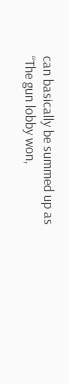can basically be summed up as “The gun lobby won,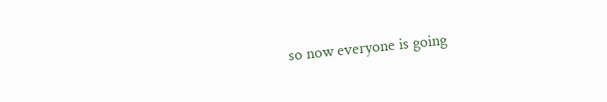so now everyone is going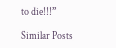to die!!!”

Similar Posts